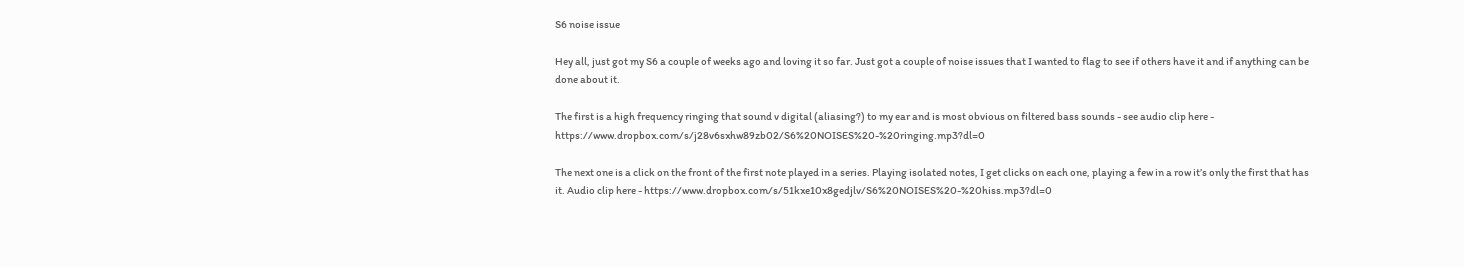S6 noise issue

Hey all, just got my S6 a couple of weeks ago and loving it so far. Just got a couple of noise issues that I wanted to flag to see if others have it and if anything can be done about it.

The first is a high frequency ringing that sound v digital (aliasing?) to my ear and is most obvious on filtered bass sounds - see audio clip here - https://www.dropbox.com/s/j28v6sxhw89zb02/S6%20NOISES%20-%20ringing.mp3?dl=0

The next one is a click on the front of the first note played in a series. Playing isolated notes, I get clicks on each one, playing a few in a row it’s only the first that has it. Audio clip here - https://www.dropbox.com/s/51kxe10x8gedjlv/S6%20NOISES%20-%20hiss.mp3?dl=0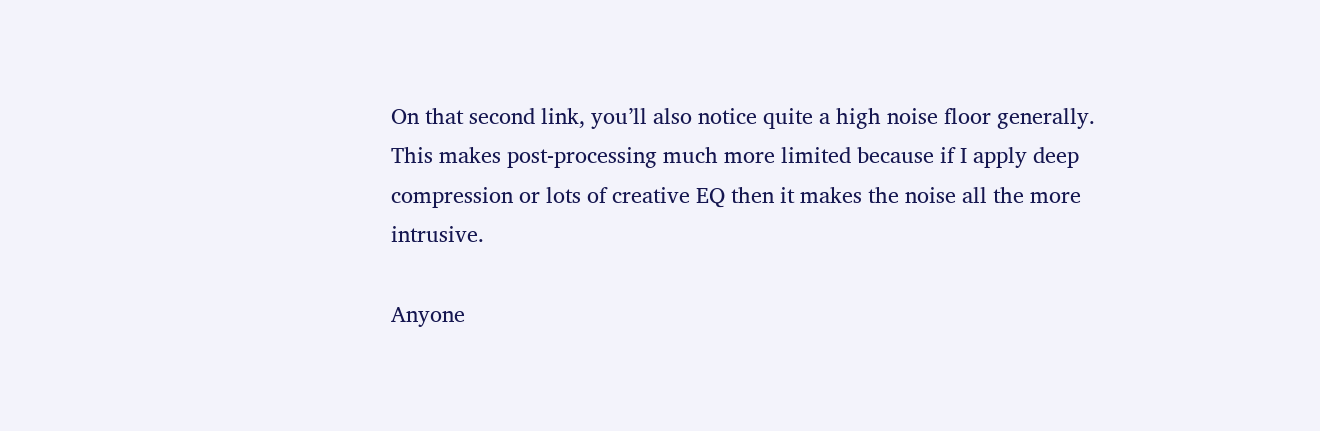On that second link, you’ll also notice quite a high noise floor generally. This makes post-processing much more limited because if I apply deep compression or lots of creative EQ then it makes the noise all the more intrusive.

Anyone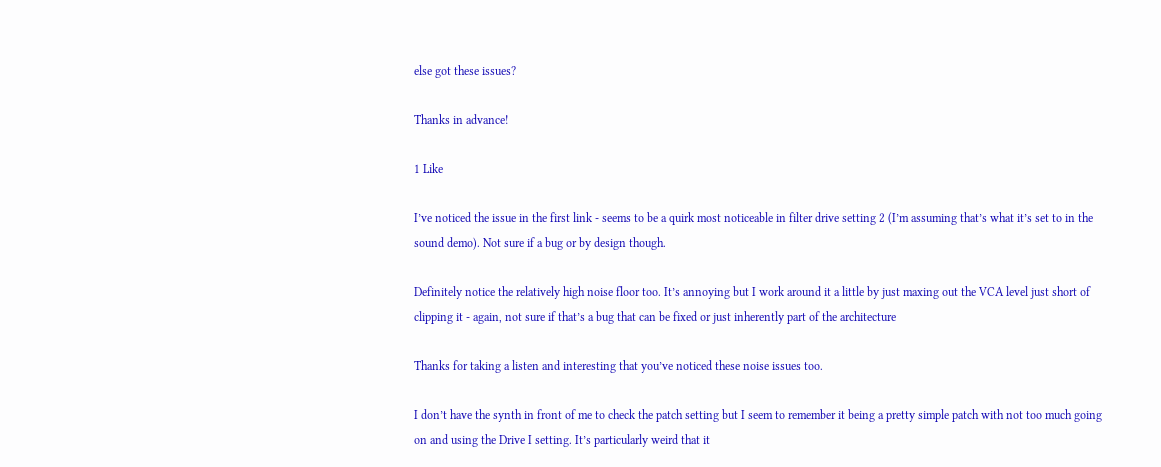else got these issues?

Thanks in advance!

1 Like

I’ve noticed the issue in the first link - seems to be a quirk most noticeable in filter drive setting 2 (I’m assuming that’s what it’s set to in the sound demo). Not sure if a bug or by design though.

Definitely notice the relatively high noise floor too. It’s annoying but I work around it a little by just maxing out the VCA level just short of clipping it - again, not sure if that’s a bug that can be fixed or just inherently part of the architecture

Thanks for taking a listen and interesting that you’ve noticed these noise issues too.

I don’t have the synth in front of me to check the patch setting but I seem to remember it being a pretty simple patch with not too much going on and using the Drive I setting. It’s particularly weird that it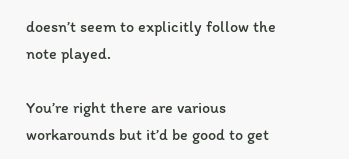doesn’t seem to explicitly follow the note played.

You’re right there are various workarounds but it’d be good to get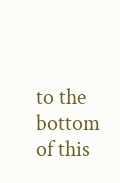to the bottom of this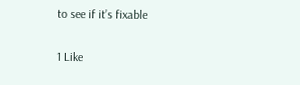to see if it’s fixable

1 Like